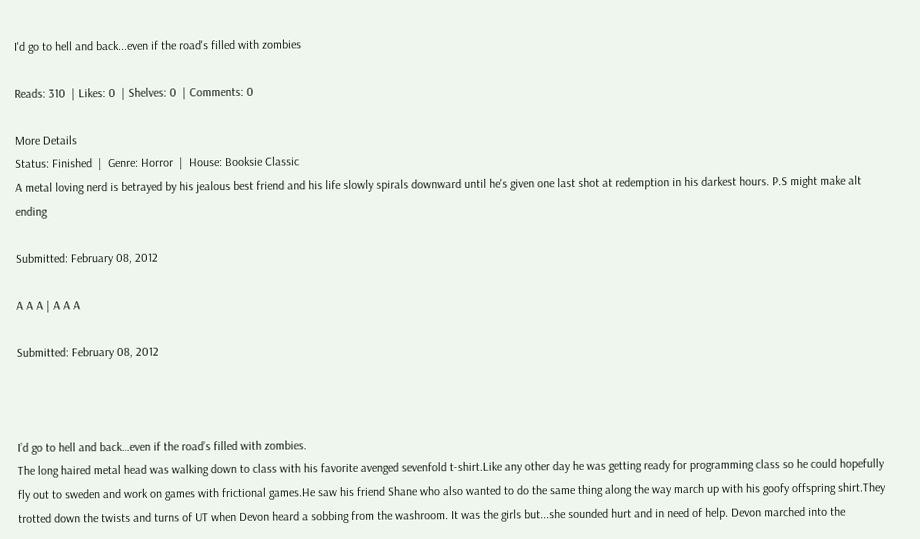I'd go to hell and back...even if the road's filled with zombies

Reads: 310  | Likes: 0  | Shelves: 0  | Comments: 0

More Details
Status: Finished  |  Genre: Horror  |  House: Booksie Classic
A metal loving nerd is betrayed by his jealous best friend and his life slowly spirals downward until he's given one last shot at redemption in his darkest hours. P.S might make alt ending

Submitted: February 08, 2012

A A A | A A A

Submitted: February 08, 2012



I’d go to hell and back…even if the road’s filled with zombies.
The long haired metal head was walking down to class with his favorite avenged sevenfold t-shirt.Like any other day he was getting ready for programming class so he could hopefully fly out to sweden and work on games with frictional games.He saw his friend Shane who also wanted to do the same thing along the way march up with his goofy offspring shirt.They trotted down the twists and turns of UT when Devon heard a sobbing from the washroom. It was the girls but...she sounded hurt and in need of help. Devon marched into the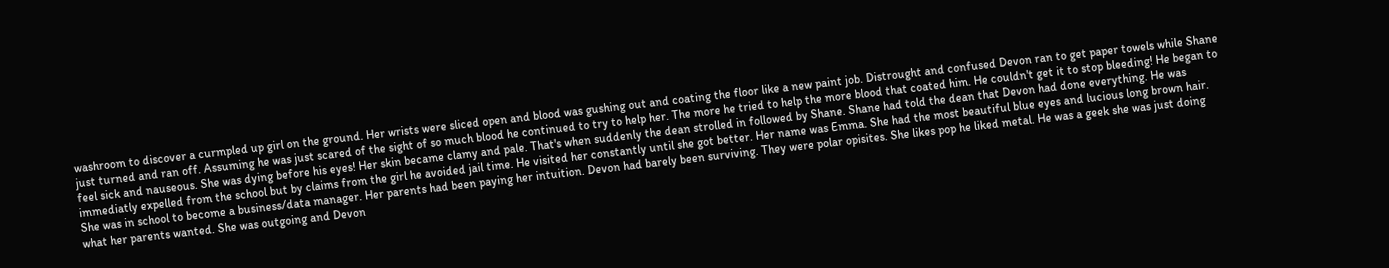washroom to discover a curmpled up girl on the ground. Her wrists were sliced open and blood was gushing out and coating the floor like a new paint job. Distrought and confused Devon ran to get paper towels while Shane just turned and ran off. Assuming he was just scared of the sight of so much blood he continued to try to help her. The more he tried to help the more blood that coated him. He couldn't get it to stop bleeding! He began to feel sick and nauseous. She was dying before his eyes! Her skin became clamy and pale. That's when suddenly the dean strolled in followed by Shane. Shane had told the dean that Devon had done everything. He was immediatly expelled from the school but by claims from the girl he avoided jail time. He visited her constantly until she got better. Her name was Emma. She had the most beautiful blue eyes and lucious long brown hair. She was in school to become a business/data manager. Her parents had been paying her intuition. Devon had barely been surviving. They were polar opisites. She likes pop he liked metal. He was a geek she was just doing what her parents wanted. She was outgoing and Devon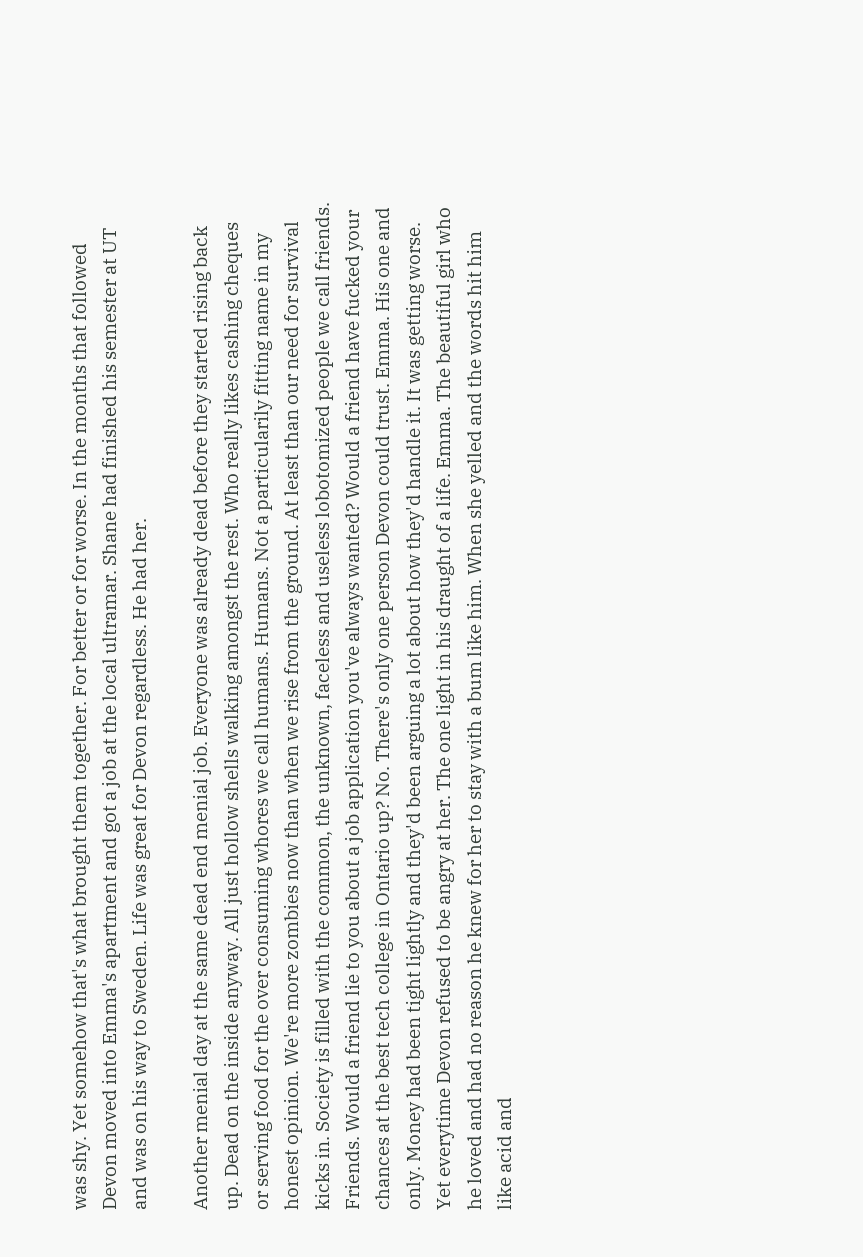was shy. Yet somehow that's what brought them together. For better or for worse. In the months that followed Devon moved into Emma's apartment and got a job at the local ultramar. Shane had finished his semester at UT and was on his way to Sweden. Life was great for Devon regardless. He had her.

Another menial day at the same dead end menial job. Everyone was already dead before they started rising back up. Dead on the inside anyway. All just hollow shells walking amongst the rest. Who really likes cashing cheques or serving food for the over consuming whores we call humans. Humans. Not a particularily fitting name in my honest opinion. We're more zombies now than when we rise from the ground. At least than our need for survival kicks in. Society is filled with the common, the unknown, faceless and useless lobotomized people we call friends. Friends. Would a friend lie to you about a job application you've always wanted? Would a friend have fucked your chances at the best tech college in Ontario up? No. There's only one person Devon could trust. Emma. His one and only. Money had been tight lightly and they'd been arguing a lot about how they'd handle it. It was getting worse. Yet everytime Devon refused to be angry at her. The one light in his draught of a life. Emma. The beautiful girl who he loved and had no reason he knew for her to stay with a bum like him. When she yelled and the words hit him like acid and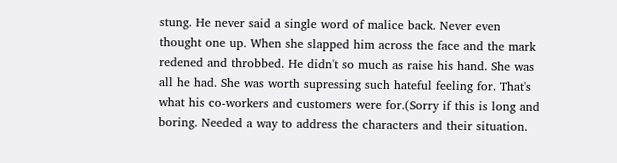stung. He never said a single word of malice back. Never even thought one up. When she slapped him across the face and the mark redened and throbbed. He didn't so much as raise his hand. She was all he had. She was worth supressing such hateful feeling for. That's what his co-workers and customers were for.(Sorry if this is long and boring. Needed a way to address the characters and their situation.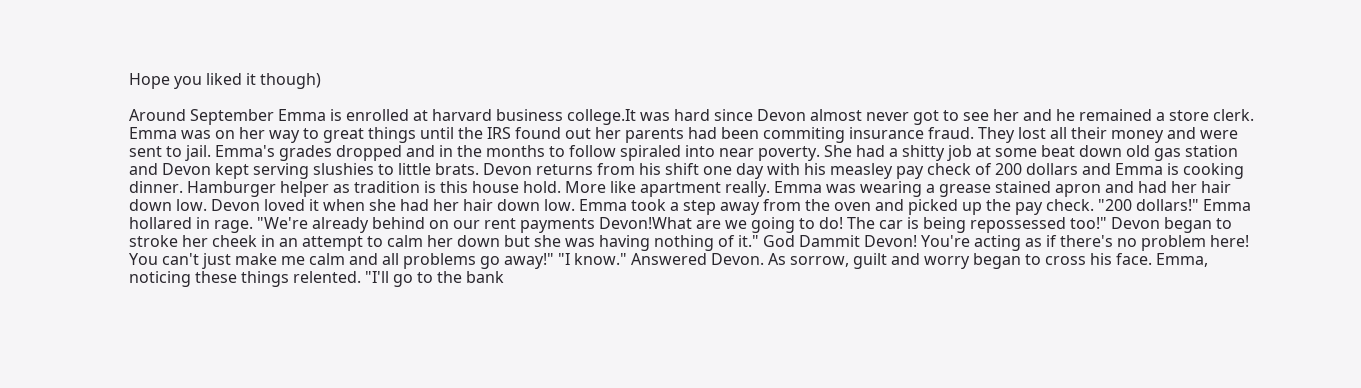Hope you liked it though)

Around September Emma is enrolled at harvard business college.It was hard since Devon almost never got to see her and he remained a store clerk. Emma was on her way to great things until the IRS found out her parents had been commiting insurance fraud. They lost all their money and were sent to jail. Emma's grades dropped and in the months to follow spiraled into near poverty. She had a shitty job at some beat down old gas station and Devon kept serving slushies to little brats. Devon returns from his shift one day with his measley pay check of 200 dollars and Emma is cooking dinner. Hamburger helper as tradition is this house hold. More like apartment really. Emma was wearing a grease stained apron and had her hair down low. Devon loved it when she had her hair down low. Emma took a step away from the oven and picked up the pay check. "200 dollars!" Emma hollared in rage. "We're already behind on our rent payments Devon!What are we going to do! The car is being repossessed too!" Devon began to stroke her cheek in an attempt to calm her down but she was having nothing of it." God Dammit Devon! You're acting as if there's no problem here! You can't just make me calm and all problems go away!" "I know." Answered Devon. As sorrow, guilt and worry began to cross his face. Emma, noticing these things relented. "I'll go to the bank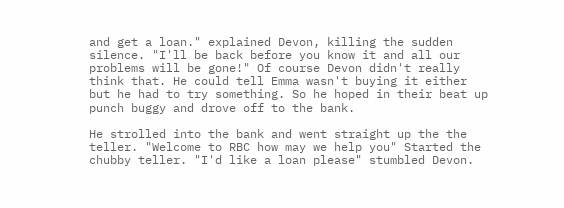and get a loan." explained Devon, killing the sudden silence. "I'll be back before you know it and all our problems will be gone!" Of course Devon didn't really think that. He could tell Emma wasn't buying it either but he had to try something. So he hoped in their beat up punch buggy and drove off to the bank.

He strolled into the bank and went straight up the the teller. "Welcome to RBC how may we help you" Started the chubby teller. "I'd like a loan please" stumbled Devon.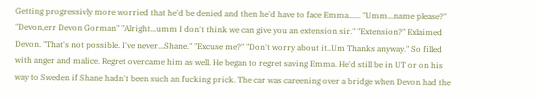Getting progressivly more worried that he'd be denied and then he'd have to face Emma...... "Umm...name please?" "Devon,err Devon Gorman" "Alright...umm I don't think we can give you an extension sir." "Extension?" Exlaimed Devon. "That's not possible. I've never...Shane." "Excuse me?" "Don't worry about it..Um Thanks anyway." So filled with anger and malice. Regret overcame him as well. He began to regret saving Emma. He'd still be in UT or on his way to Sweden if Shane hadn't been such an fucking prick. The car was careening over a bridge when Devon had the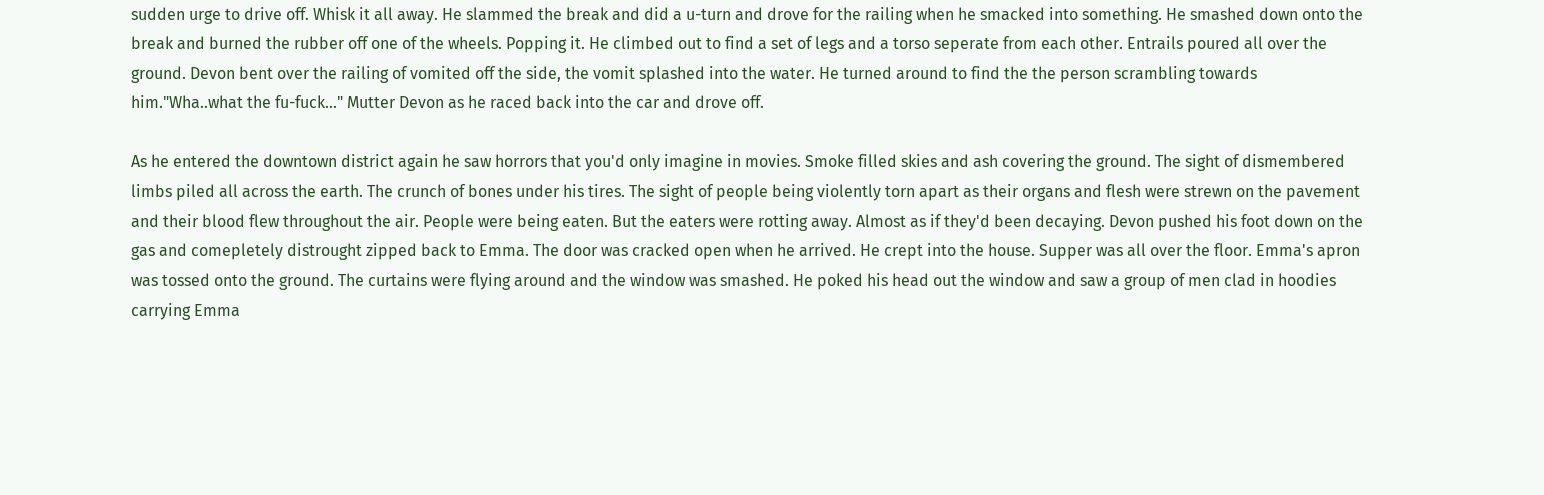sudden urge to drive off. Whisk it all away. He slammed the break and did a u-turn and drove for the railing when he smacked into something. He smashed down onto the break and burned the rubber off one of the wheels. Popping it. He climbed out to find a set of legs and a torso seperate from each other. Entrails poured all over the ground. Devon bent over the railing of vomited off the side, the vomit splashed into the water. He turned around to find the the person scrambling towards him."Wha..what the fu-fuck..." Mutter Devon as he raced back into the car and drove off.

As he entered the downtown district again he saw horrors that you'd only imagine in movies. Smoke filled skies and ash covering the ground. The sight of dismembered limbs piled all across the earth. The crunch of bones under his tires. The sight of people being violently torn apart as their organs and flesh were strewn on the pavement and their blood flew throughout the air. People were being eaten. But the eaters were rotting away. Almost as if they'd been decaying. Devon pushed his foot down on the gas and comepletely distrought zipped back to Emma. The door was cracked open when he arrived. He crept into the house. Supper was all over the floor. Emma's apron was tossed onto the ground. The curtains were flying around and the window was smashed. He poked his head out the window and saw a group of men clad in hoodies carrying Emma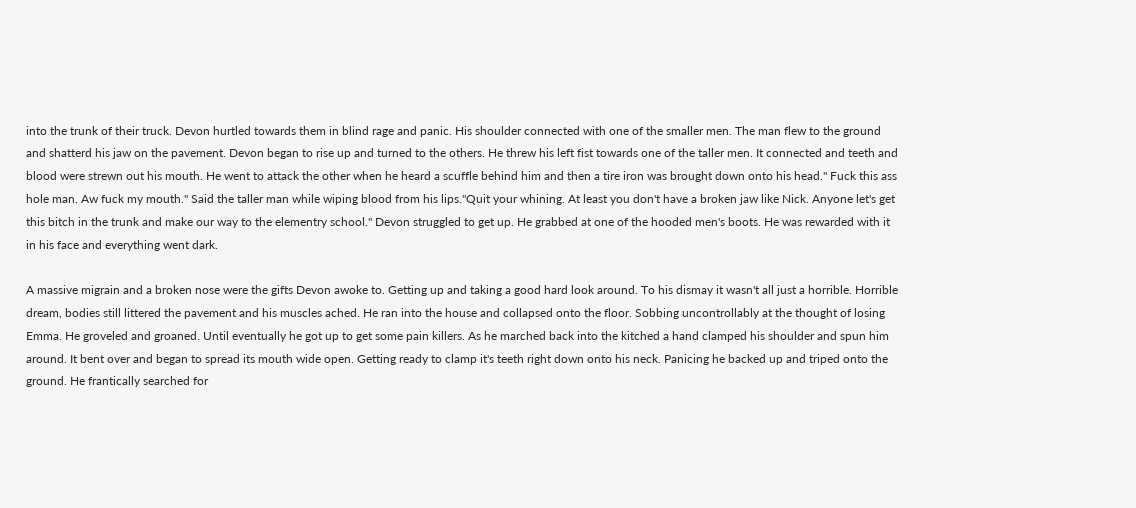into the trunk of their truck. Devon hurtled towards them in blind rage and panic. His shoulder connected with one of the smaller men. The man flew to the ground and shatterd his jaw on the pavement. Devon began to rise up and turned to the others. He threw his left fist towards one of the taller men. It connected and teeth and blood were strewn out his mouth. He went to attack the other when he heard a scuffle behind him and then a tire iron was brought down onto his head." Fuck this ass hole man. Aw fuck my mouth." Said the taller man while wiping blood from his lips."Quit your whining. At least you don't have a broken jaw like Nick. Anyone let's get this bitch in the trunk and make our way to the elementry school." Devon struggled to get up. He grabbed at one of the hooded men's boots. He was rewarded with it in his face and everything went dark.

A massive migrain and a broken nose were the gifts Devon awoke to. Getting up and taking a good hard look around. To his dismay it wasn't all just a horrible. Horrible dream, bodies still littered the pavement and his muscles ached. He ran into the house and collapsed onto the floor. Sobbing uncontrollably at the thought of losing Emma. He groveled and groaned. Until eventually he got up to get some pain killers. As he marched back into the kitched a hand clamped his shoulder and spun him around. It bent over and began to spread its mouth wide open. Getting ready to clamp it's teeth right down onto his neck. Panicing he backed up and triped onto the ground. He frantically searched for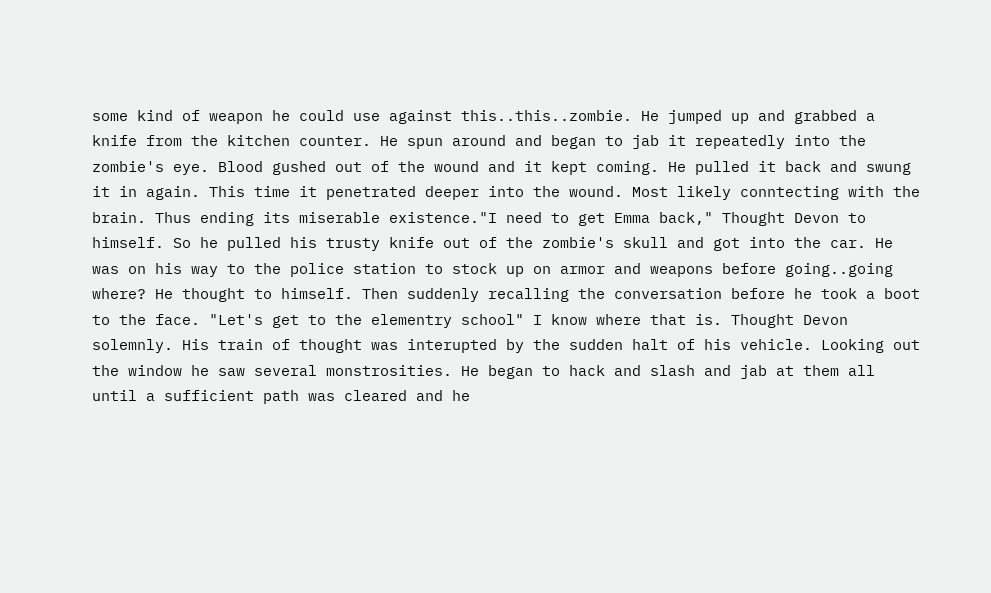some kind of weapon he could use against this..this..zombie. He jumped up and grabbed a knife from the kitchen counter. He spun around and began to jab it repeatedly into the zombie's eye. Blood gushed out of the wound and it kept coming. He pulled it back and swung it in again. This time it penetrated deeper into the wound. Most likely conntecting with the brain. Thus ending its miserable existence."I need to get Emma back," Thought Devon to himself. So he pulled his trusty knife out of the zombie's skull and got into the car. He was on his way to the police station to stock up on armor and weapons before going..going where? He thought to himself. Then suddenly recalling the conversation before he took a boot to the face. "Let's get to the elementry school" I know where that is. Thought Devon solemnly. His train of thought was interupted by the sudden halt of his vehicle. Looking out the window he saw several monstrosities. He began to hack and slash and jab at them all until a sufficient path was cleared and he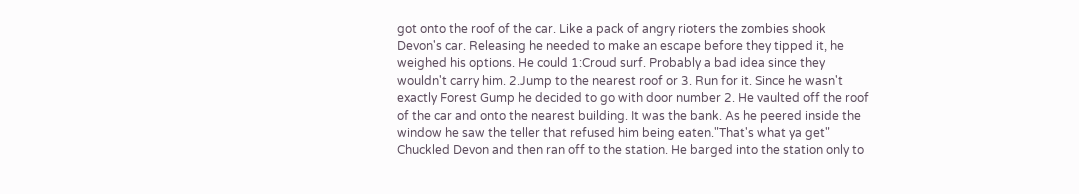got onto the roof of the car. Like a pack of angry rioters the zombies shook Devon's car. Releasing he needed to make an escape before they tipped it, he weighed his options. He could 1:Croud surf. Probably a bad idea since they wouldn't carry him. 2.Jump to the nearest roof or 3. Run for it. Since he wasn't exactly Forest Gump he decided to go with door number 2. He vaulted off the roof of the car and onto the nearest building. It was the bank. As he peered inside the window he saw the teller that refused him being eaten."That's what ya get" Chuckled Devon and then ran off to the station. He barged into the station only to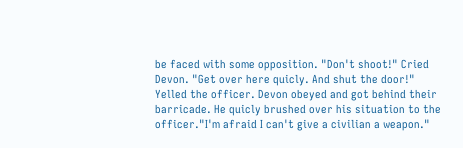be faced with some opposition. "Don't shoot!" Cried Devon. "Get over here quicly. And shut the door!" Yelled the officer. Devon obeyed and got behind their barricade. He quicly brushed over his situation to the officer."I'm afraid I can't give a civilian a weapon."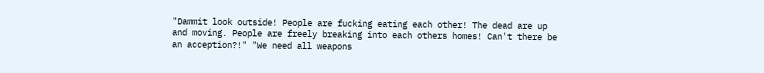"Dammit look outside! People are fucking eating each other! The dead are up and moving. People are freely breaking into each others homes! Can't there be an acception?!" "We need all weapons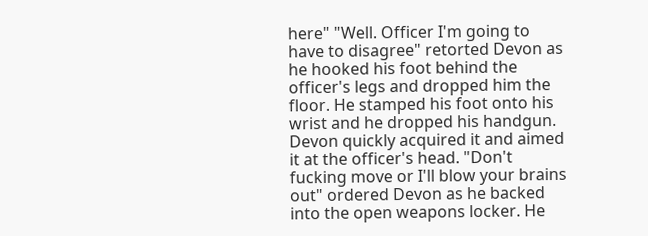here" "Well. Officer I'm going to have to disagree" retorted Devon as he hooked his foot behind the officer's legs and dropped him the floor. He stamped his foot onto his wrist and he dropped his handgun. Devon quickly acquired it and aimed it at the officer's head. "Don't fucking move or I'll blow your brains out" ordered Devon as he backed into the open weapons locker. He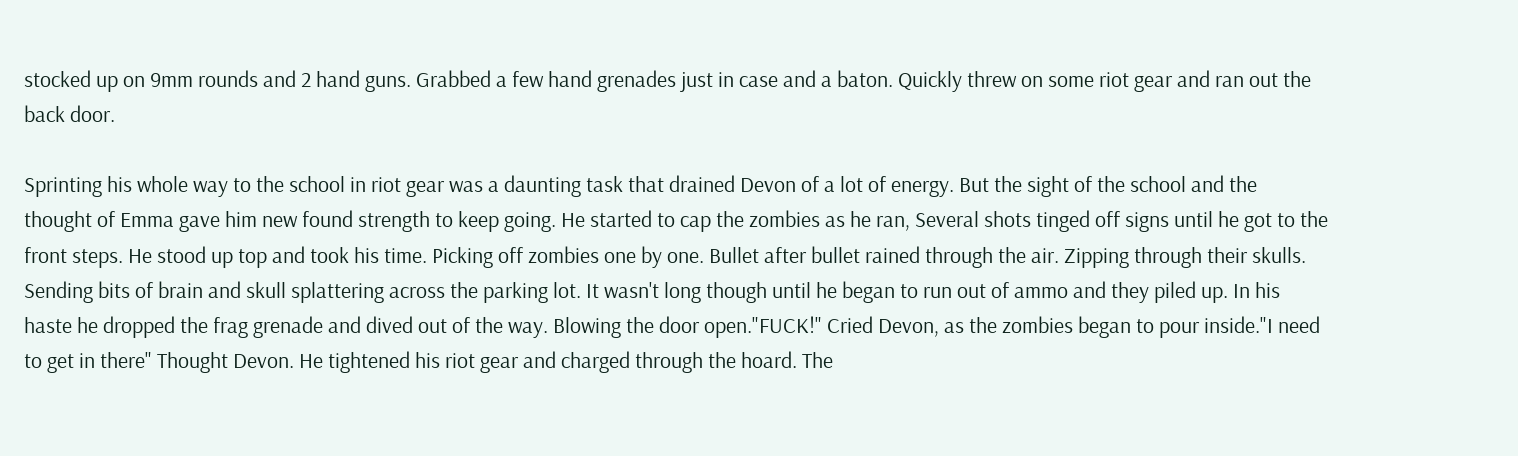stocked up on 9mm rounds and 2 hand guns. Grabbed a few hand grenades just in case and a baton. Quickly threw on some riot gear and ran out the back door.

Sprinting his whole way to the school in riot gear was a daunting task that drained Devon of a lot of energy. But the sight of the school and the thought of Emma gave him new found strength to keep going. He started to cap the zombies as he ran, Several shots tinged off signs until he got to the front steps. He stood up top and took his time. Picking off zombies one by one. Bullet after bullet rained through the air. Zipping through their skulls. Sending bits of brain and skull splattering across the parking lot. It wasn't long though until he began to run out of ammo and they piled up. In his haste he dropped the frag grenade and dived out of the way. Blowing the door open."FUCK!" Cried Devon, as the zombies began to pour inside."I need to get in there" Thought Devon. He tightened his riot gear and charged through the hoard. The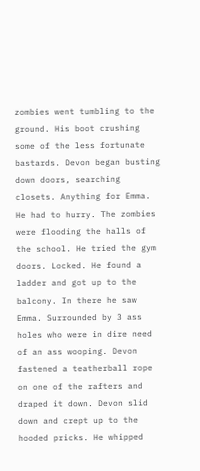zombies went tumbling to the ground. His boot crushing some of the less fortunate bastards. Devon began busting down doors, searching closets. Anything for Emma. He had to hurry. The zombies were flooding the halls of the school. He tried the gym doors. Locked. He found a ladder and got up to the balcony. In there he saw Emma. Surrounded by 3 ass holes who were in dire need of an ass wooping. Devon fastened a teatherball rope on one of the rafters and draped it down. Devon slid down and crept up to the hooded pricks. He whipped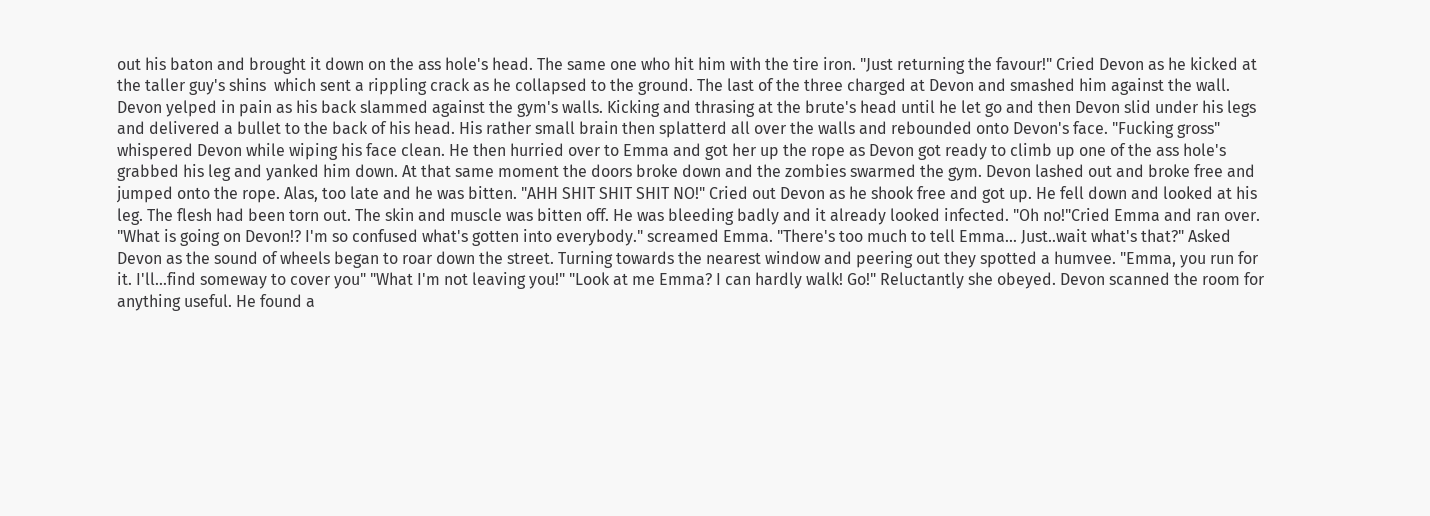out his baton and brought it down on the ass hole's head. The same one who hit him with the tire iron. "Just returning the favour!" Cried Devon as he kicked at the taller guy's shins  which sent a rippling crack as he collapsed to the ground. The last of the three charged at Devon and smashed him against the wall. Devon yelped in pain as his back slammed against the gym's walls. Kicking and thrasing at the brute's head until he let go and then Devon slid under his legs and delivered a bullet to the back of his head. His rather small brain then splatterd all over the walls and rebounded onto Devon's face. "Fucking gross" whispered Devon while wiping his face clean. He then hurried over to Emma and got her up the rope as Devon got ready to climb up one of the ass hole's grabbed his leg and yanked him down. At that same moment the doors broke down and the zombies swarmed the gym. Devon lashed out and broke free and jumped onto the rope. Alas, too late and he was bitten. "AHH SHIT SHIT SHIT NO!" Cried out Devon as he shook free and got up. He fell down and looked at his leg. The flesh had been torn out. The skin and muscle was bitten off. He was bleeding badly and it already looked infected. "Oh no!"Cried Emma and ran over. "What is going on Devon!? I'm so confused what's gotten into everybody." screamed Emma. "There's too much to tell Emma... Just..wait what's that?" Asked Devon as the sound of wheels began to roar down the street. Turning towards the nearest window and peering out they spotted a humvee. "Emma, you run for it. I'll...find someway to cover you" "What I'm not leaving you!" "Look at me Emma? I can hardly walk! Go!" Reluctantly she obeyed. Devon scanned the room for anything useful. He found a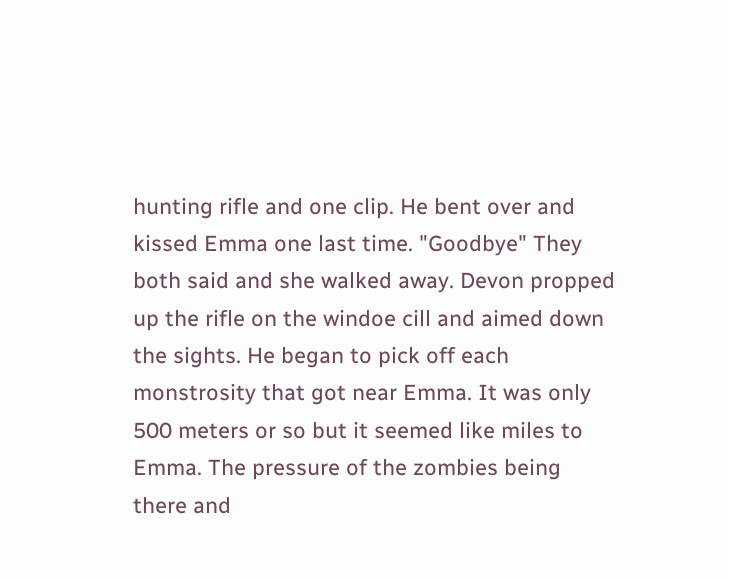hunting rifle and one clip. He bent over and kissed Emma one last time. "Goodbye" They both said and she walked away. Devon propped up the rifle on the windoe cill and aimed down the sights. He began to pick off each monstrosity that got near Emma. It was only 500 meters or so but it seemed like miles to Emma. The pressure of the zombies being there and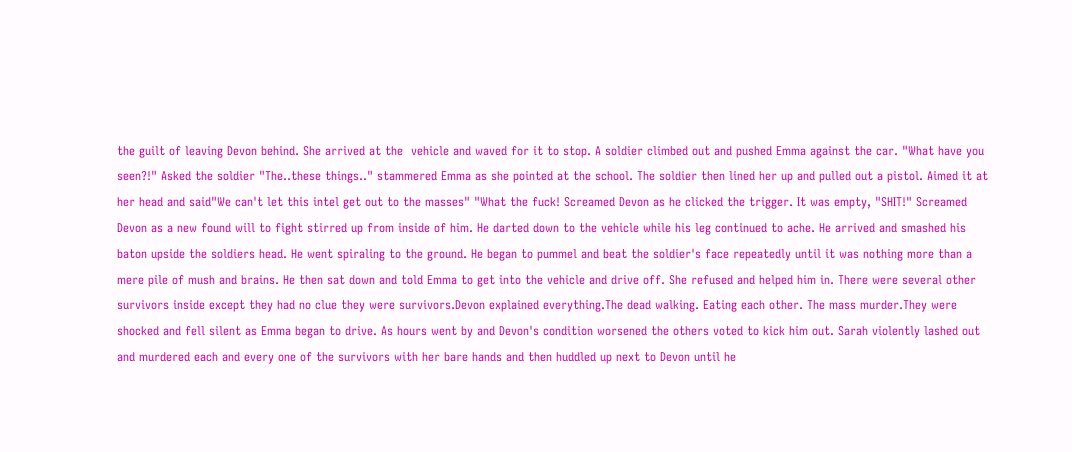the guilt of leaving Devon behind. She arrived at the  vehicle and waved for it to stop. A soldier climbed out and pushed Emma against the car. "What have you seen?!" Asked the soldier "The..these things.." stammered Emma as she pointed at the school. The soldier then lined her up and pulled out a pistol. Aimed it at her head and said"We can't let this intel get out to the masses" "What the fuck! Screamed Devon as he clicked the trigger. It was empty, "SHIT!" Screamed Devon as a new found will to fight stirred up from inside of him. He darted down to the vehicle while his leg continued to ache. He arrived and smashed his baton upside the soldiers head. He went spiraling to the ground. He began to pummel and beat the soldier's face repeatedly until it was nothing more than a mere pile of mush and brains. He then sat down and told Emma to get into the vehicle and drive off. She refused and helped him in. There were several other survivors inside except they had no clue they were survivors.Devon explained everything.The dead walking. Eating each other. The mass murder.They were shocked and fell silent as Emma began to drive. As hours went by and Devon's condition worsened the others voted to kick him out. Sarah violently lashed out and murdered each and every one of the survivors with her bare hands and then huddled up next to Devon until he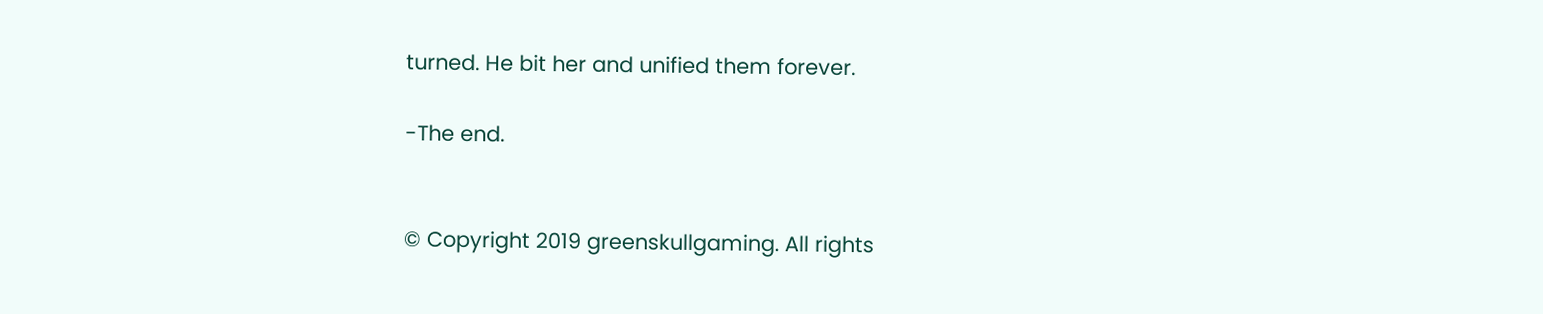turned. He bit her and unified them forever.

-The end.


© Copyright 2019 greenskullgaming. All rights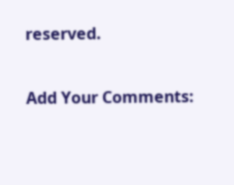reserved.

Add Your Comments: